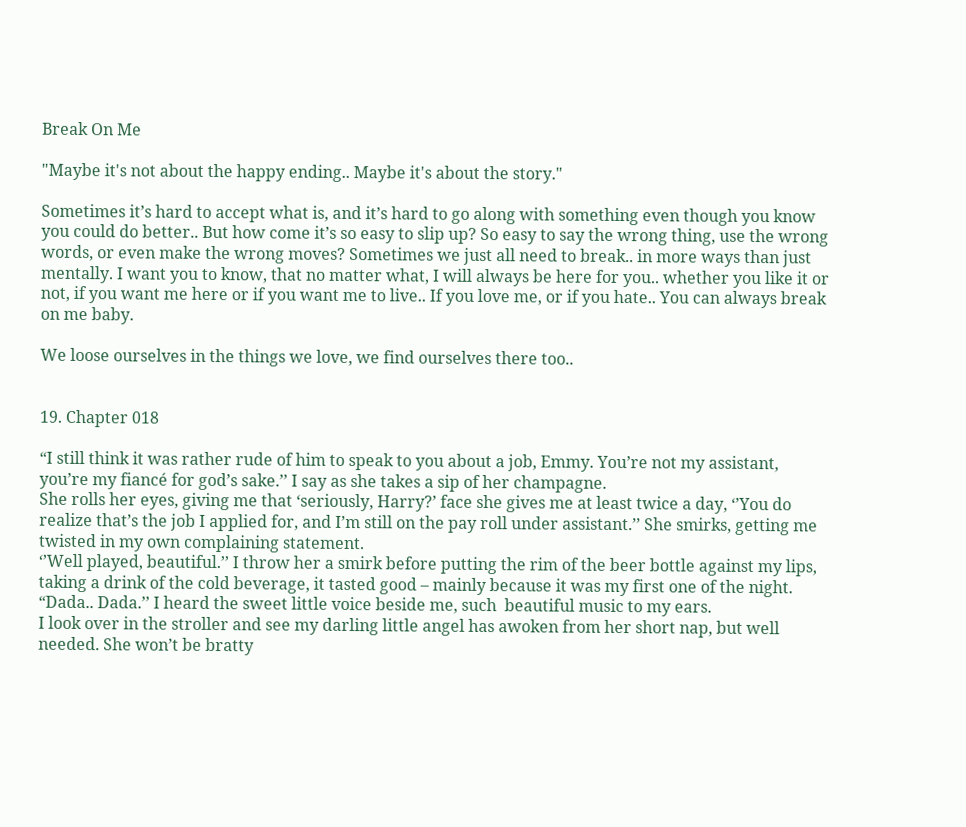Break On Me

"Maybe it's not about the happy ending.. Maybe it's about the story."

Sometimes it’s hard to accept what is, and it’s hard to go along with something even though you know you could do better.. But how come it’s so easy to slip up? So easy to say the wrong thing, use the wrong words, or even make the wrong moves? Sometimes we just all need to break.. in more ways than just mentally. I want you to know, that no matter what, I will always be here for you.. whether you like it or not, if you want me here or if you want me to live.. If you love me, or if you hate.. You can always break on me baby.

We loose ourselves in the things we love, we find ourselves there too..


19. Chapter 018

“I still think it was rather rude of him to speak to you about a job, Emmy. You’re not my assistant, you’re my fiancé for god’s sake.’’ I say as she takes a sip of her champagne.
She rolls her eyes, giving me that ‘seriously, Harry?’ face she gives me at least twice a day, ‘’You do realize that’s the job I applied for, and I’m still on the pay roll under assistant.’’ She smirks, getting me twisted in my own complaining statement.
‘’Well played, beautiful.’’ I throw her a smirk before putting the rim of the beer bottle against my lips, taking a drink of the cold beverage, it tasted good – mainly because it was my first one of the night.
“Dada.. Dada.’’ I heard the sweet little voice beside me, such  beautiful music to my ears.
I look over in the stroller and see my darling little angel has awoken from her short nap, but well needed. She won’t be bratty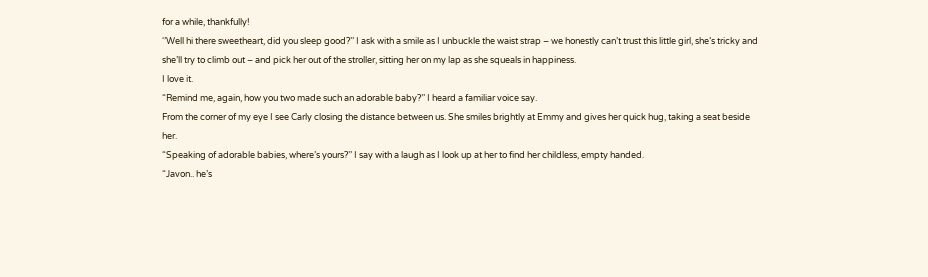for a while, thankfully!
‘’Well hi there sweetheart, did you sleep good?’’ I ask with a smile as I unbuckle the waist strap – we honestly can’t trust this little girl, she’s tricky and she’ll try to climb out – and pick her out of the stroller, sitting her on my lap as she squeals in happiness.
I love it.
“Remind me, again, how you two made such an adorable baby?’’ I heard a familiar voice say.
From the corner of my eye I see Carly closing the distance between us. She smiles brightly at Emmy and gives her quick hug, taking a seat beside her.
“Speaking of adorable babies, where’s yours?’’ I say with a laugh as I look up at her to find her childless, empty handed.
“Javon.. he’s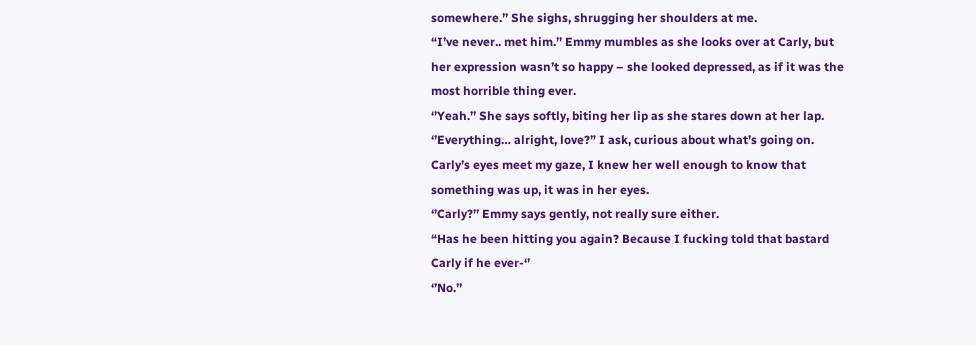somewhere.’’ She sighs, shrugging her shoulders at me.
“I’ve never.. met him.’’ Emmy mumbles as she looks over at Carly, but her expression wasn’t so happy – she looked depressed, as if it was the most horrible thing ever.
‘’Yeah.’’ She says softly, biting her lip as she stares down at her lap.
‘’Everything… alright, love?” I ask, curious about what’s going on.
Carly’s eyes meet my gaze, I knew her well enough to know that something was up, it was in her eyes.
‘’Carly?’’ Emmy says gently, not really sure either.
“Has he been hitting you again? Because I fucking told that bastard Carly if he ever-‘’
‘’No.’’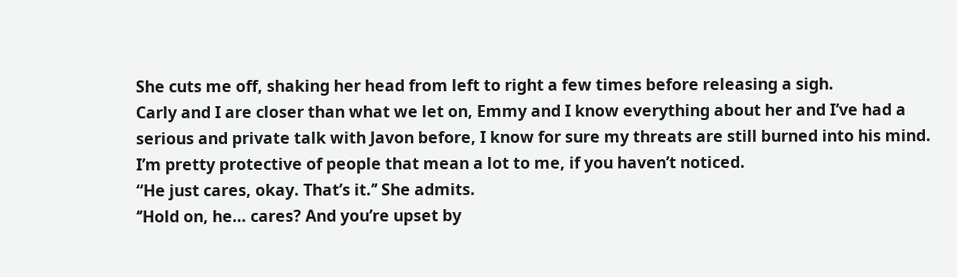She cuts me off, shaking her head from left to right a few times before releasing a sigh.
Carly and I are closer than what we let on, Emmy and I know everything about her and I’ve had a serious and private talk with Javon before, I know for sure my threats are still burned into his mind. I’m pretty protective of people that mean a lot to me, if you haven’t noticed.
“He just cares, okay. That’s it.’’ She admits.
‘’Hold on, he… cares? And you’re upset by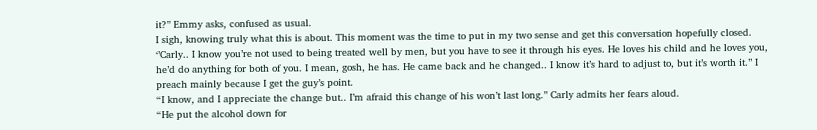it?’’ Emmy asks, confused as usual.
I sigh, knowing truly what this is about. This moment was the time to put in my two sense and get this conversation hopefully closed.
‘’Carly.. I know you’re not used to being treated well by men, but you have to see it through his eyes. He loves his child and he loves you, he’d do anything for both of you. I mean, gosh, he has. He came back and he changed.. I know it’s hard to adjust to, but it’s worth it.’’ I preach mainly because I get the guy’s point.
“I know, and I appreciate the change but.. I’m afraid this change of his won’t last long.’’ Carly admits her fears aloud.
“He put the alcohol down for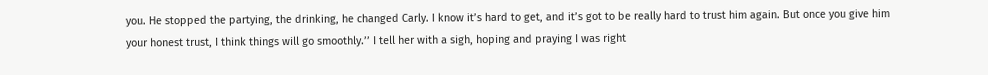you. He stopped the partying, the drinking, he changed Carly. I know it’s hard to get, and it’s got to be really hard to trust him again. But once you give him your honest trust, I think things will go smoothly.’’ I tell her with a sigh, hoping and praying I was right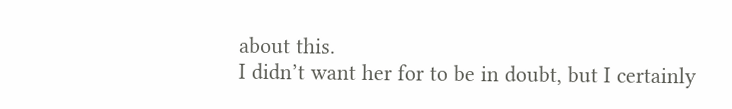about this.
I didn’t want her for to be in doubt, but I certainly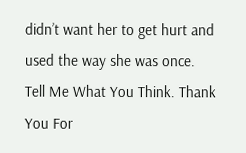didn’t want her to get hurt and used the way she was once.   Tell Me What You Think. Thank You For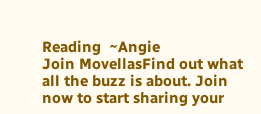Reading  ~Angie
Join MovellasFind out what all the buzz is about. Join now to start sharing your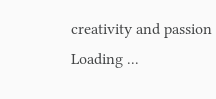creativity and passion
Loading ...